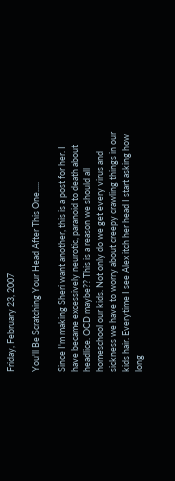Friday, February 23, 2007

You'll Be Scratching Your Head After This One.....

Since I'm making Sheri want another, this is a post for her. I have became excessively neurotic, paranoid to death about headlice. OCD maybe?? This is a reason we should all homeschool our kids. Not only do we get every virus and sickness we have to worry about creepy crawling things in our kids hair. Everytime I see Alex itch her head I start asking how long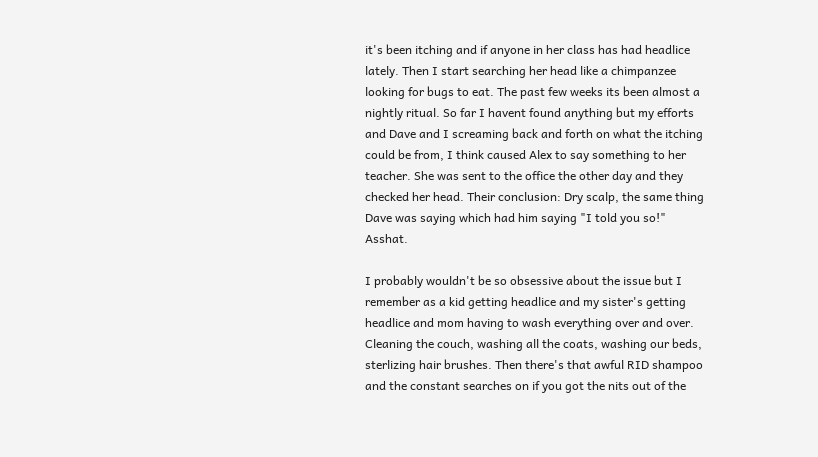it's been itching and if anyone in her class has had headlice lately. Then I start searching her head like a chimpanzee looking for bugs to eat. The past few weeks its been almost a nightly ritual. So far I havent found anything but my efforts and Dave and I screaming back and forth on what the itching could be from, I think caused Alex to say something to her teacher. She was sent to the office the other day and they checked her head. Their conclusion: Dry scalp, the same thing Dave was saying which had him saying "I told you so!" Asshat.

I probably wouldn't be so obsessive about the issue but I remember as a kid getting headlice and my sister's getting headlice and mom having to wash everything over and over. Cleaning the couch, washing all the coats, washing our beds, sterlizing hair brushes. Then there's that awful RID shampoo and the constant searches on if you got the nits out of the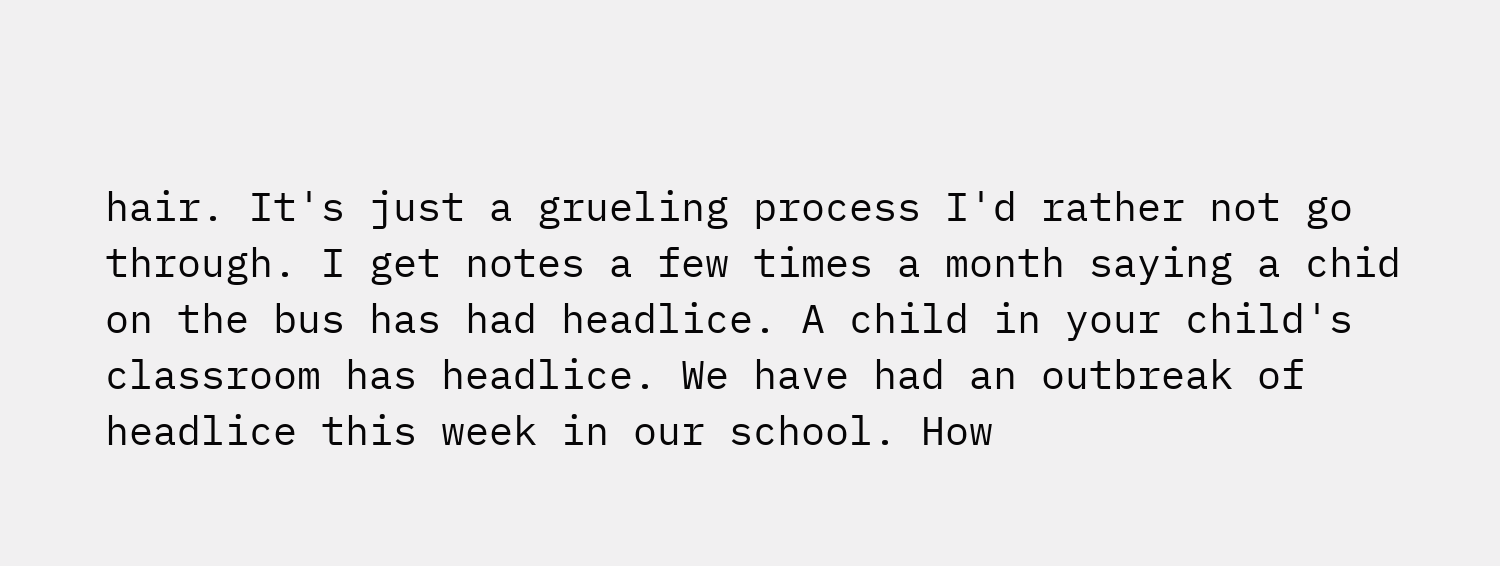hair. It's just a grueling process I'd rather not go through. I get notes a few times a month saying a chid on the bus has had headlice. A child in your child's classroom has headlice. We have had an outbreak of headlice this week in our school. How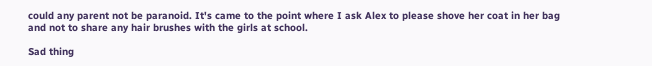could any parent not be paranoid. It's came to the point where I ask Alex to please shove her coat in her bag and not to share any hair brushes with the girls at school.

Sad thing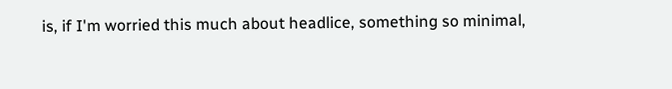is, if I'm worried this much about headlice, something so minimal,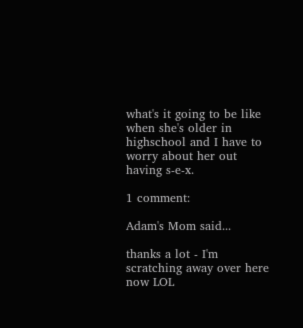what's it going to be like when she's older in highschool and I have to worry about her out having s-e-x.

1 comment:

Adam's Mom said...

thanks a lot - I'm scratching away over here now LOL